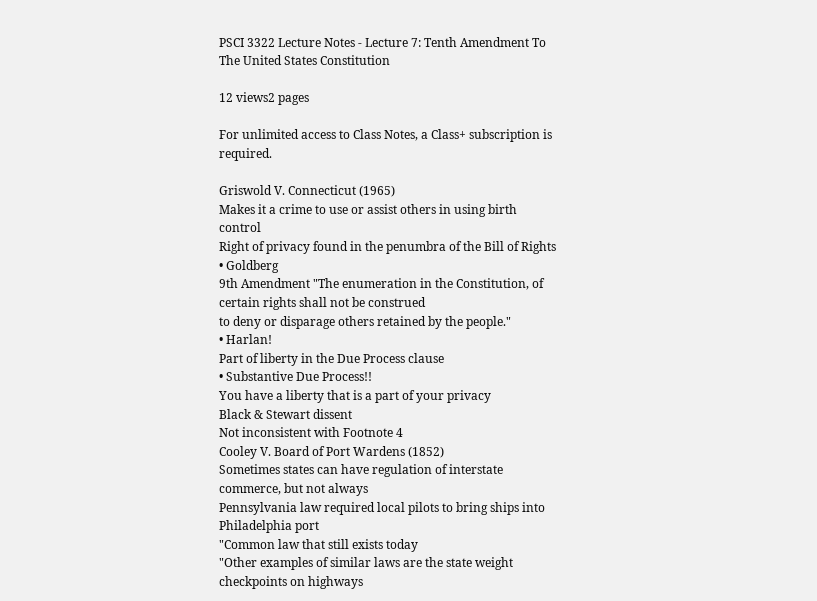PSCI 3322 Lecture Notes - Lecture 7: Tenth Amendment To The United States Constitution

12 views2 pages

For unlimited access to Class Notes, a Class+ subscription is required.

Griswold V. Connecticut (1965)
Makes it a crime to use or assist others in using birth control
Right of privacy found in the penumbra of the Bill of Rights • Goldberg
9th Amendment "The enumeration in the Constitution, of certain rights shall not be construed
to deny or disparage others retained by the people."
• Harlan!
Part of liberty in the Due Process clause
• Substantive Due Process!!
You have a liberty that is a part of your privacy
Black & Stewart dissent
Not inconsistent with Footnote 4
Cooley V. Board of Port Wardens (1852)
Sometimes states can have regulation of interstate commerce, but not always
Pennsylvania law required local pilots to bring ships into Philadelphia port
"Common law that still exists today
"Other examples of similar laws are the state weight checkpoints on highways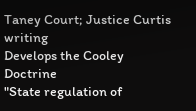Taney Court; Justice Curtis writing
Develops the Cooley Doctrine
"State regulation of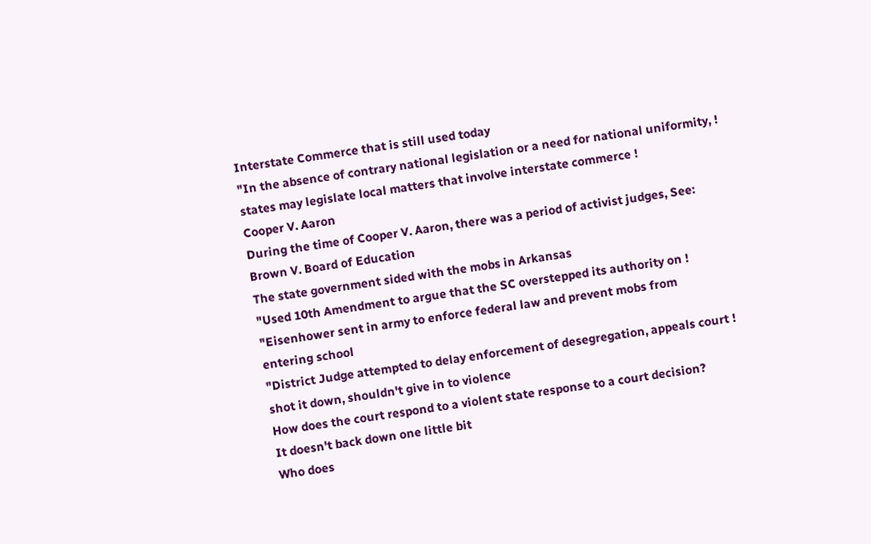Interstate Commerce that is still used today
"In the absence of contrary national legislation or a need for national uniformity, !
states may legislate local matters that involve interstate commerce !
Cooper V. Aaron
During the time of Cooper V. Aaron, there was a period of activist judges, See:
Brown V. Board of Education
The state government sided with the mobs in Arkansas
"Used 10th Amendment to argue that the SC overstepped its authority on !
"Eisenhower sent in army to enforce federal law and prevent mobs from
entering school
"District Judge attempted to delay enforcement of desegregation, appeals court !
shot it down, shouldn't give in to violence
How does the court respond to a violent state response to a court decision?
It doesn't back down one little bit
Who does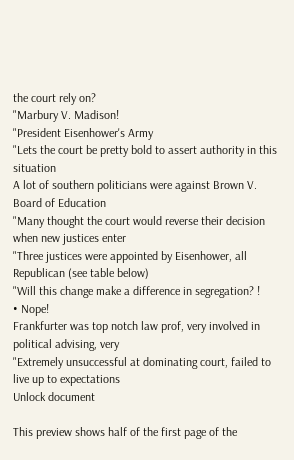the court rely on?
"Marbury V. Madison!
"President Eisenhower's Army
"Lets the court be pretty bold to assert authority in this situation
A lot of southern politicians were against Brown V. Board of Education
"Many thought the court would reverse their decision when new justices enter
"Three justices were appointed by Eisenhower, all Republican (see table below)
"Will this change make a difference in segregation? !
• Nope!
Frankfurter was top notch law prof, very involved in political advising, very
"Extremely unsuccessful at dominating court, failed to live up to expectations
Unlock document

This preview shows half of the first page of the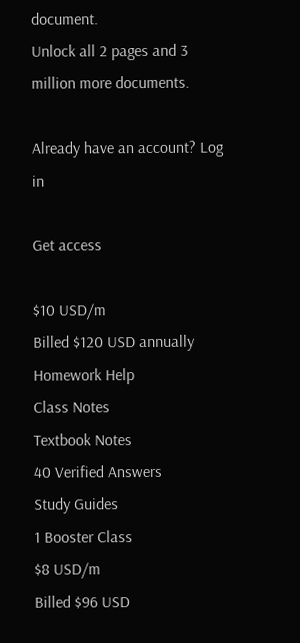document.
Unlock all 2 pages and 3 million more documents.

Already have an account? Log in

Get access

$10 USD/m
Billed $120 USD annually
Homework Help
Class Notes
Textbook Notes
40 Verified Answers
Study Guides
1 Booster Class
$8 USD/m
Billed $96 USD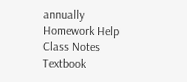annually
Homework Help
Class Notes
Textbook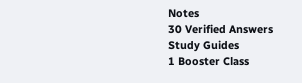Notes
30 Verified Answers
Study Guides
1 Booster Class